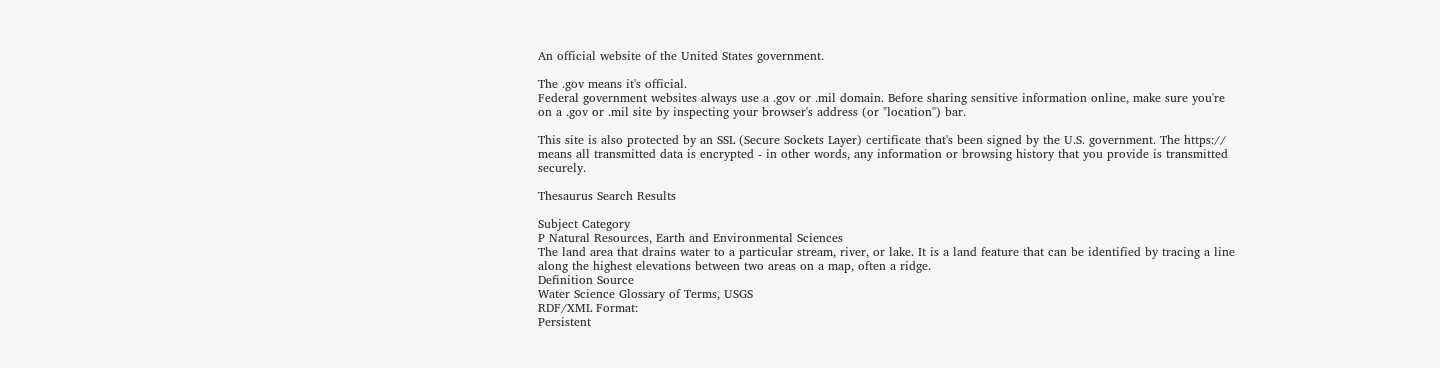An official website of the United States government.

The .gov means it's official.
Federal government websites always use a .gov or .mil domain. Before sharing sensitive information online, make sure you're on a .gov or .mil site by inspecting your browser's address (or "location") bar.

This site is also protected by an SSL (Secure Sockets Layer) certificate that's been signed by the U.S. government. The https:// means all transmitted data is encrypted - in other words, any information or browsing history that you provide is transmitted securely.

Thesaurus Search Results

Subject Category
P Natural Resources, Earth and Environmental Sciences
The land area that drains water to a particular stream, river, or lake. It is a land feature that can be identified by tracing a line along the highest elevations between two areas on a map, often a ridge.
Definition Source
Water Science Glossary of Terms, USGS
RDF/XML Format:
Persistent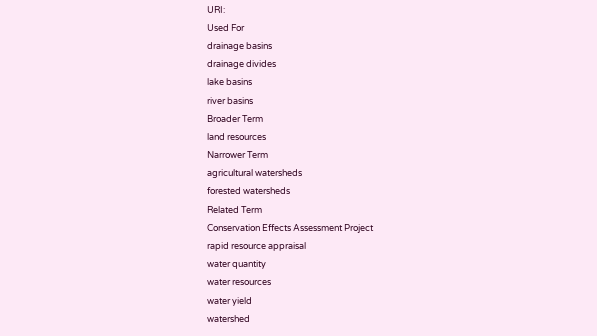URI:
Used For
drainage basins
drainage divides
lake basins
river basins
Broader Term
land resources
Narrower Term
agricultural watersheds
forested watersheds
Related Term
Conservation Effects Assessment Project
rapid resource appraisal
water quantity
water resources
water yield
watershed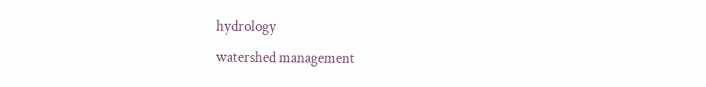hydrology
watershed management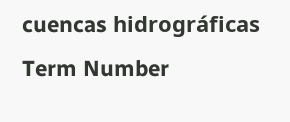cuencas hidrográficas
Term Number